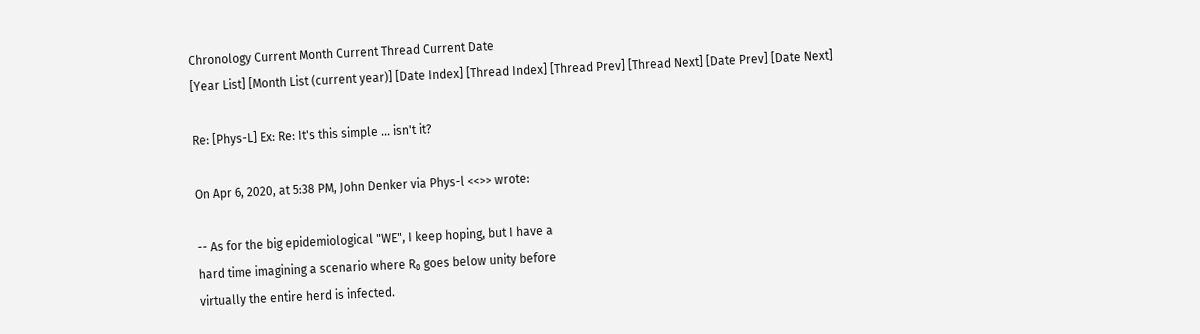Chronology Current Month Current Thread Current Date
[Year List] [Month List (current year)] [Date Index] [Thread Index] [Thread Prev] [Thread Next] [Date Prev] [Date Next]

Re: [Phys-L] Ex: Re: It's this simple ... isn't it?

On Apr 6, 2020, at 5:38 PM, John Denker via Phys-l <<>> wrote:

-- As for the big epidemiological "WE", I keep hoping, but I have a
hard time imagining a scenario where R₀ goes below unity before
virtually the entire herd is infected.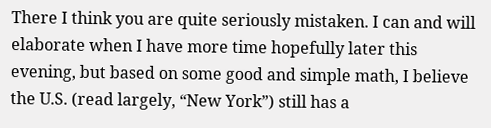There I think you are quite seriously mistaken. I can and will elaborate when I have more time hopefully later this evening, but based on some good and simple math, I believe the U.S. (read largely, “New York”) still has a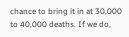chance to bring it in at 30,000 to 40,000 deaths. If we do,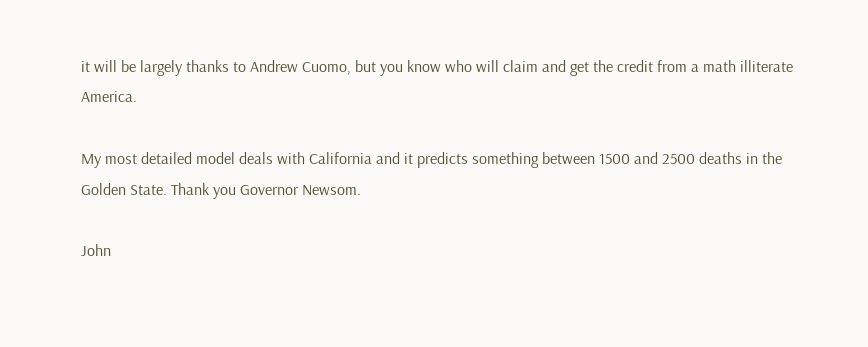it will be largely thanks to Andrew Cuomo, but you know who will claim and get the credit from a math illiterate America.

My most detailed model deals with California and it predicts something between 1500 and 2500 deaths in the Golden State. Thank you Governor Newsom.

John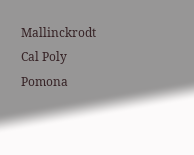Mallinckrodt
Cal Poly Pomona